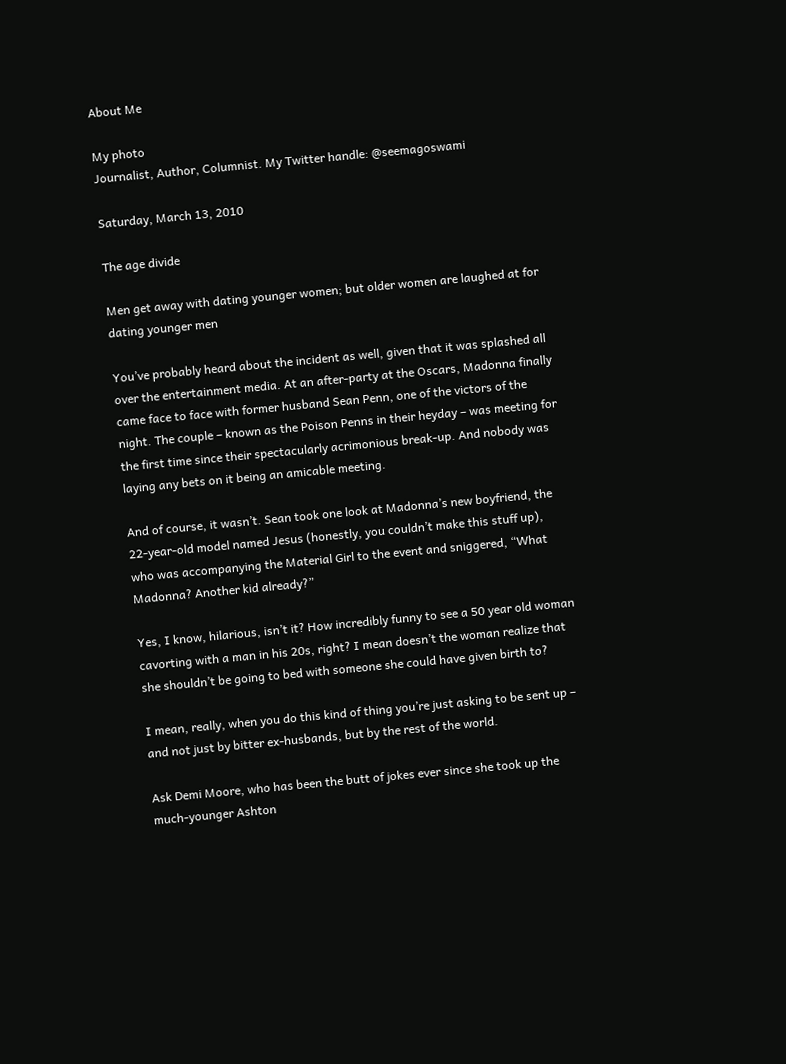About Me

My photo
Journalist, Author, Columnist. My Twitter handle: @seemagoswami

Saturday, March 13, 2010

The age divide

Men get away with dating younger women; but older women are laughed at for dating younger men

You’ve probably heard about the incident as well, given that it was splashed all over the entertainment media. At an after-party at the Oscars, Madonna finally came face to face with former husband Sean Penn, one of the victors of the night. The couple – known as the Poison Penns in their heyday – was meeting for the first time since their spectacularly acrimonious break-up. And nobody was laying any bets on it being an amicable meeting.

And of course, it wasn’t. Sean took one look at Madonna’s new boyfriend, the 22-year-old model named Jesus (honestly, you couldn’t make this stuff up), who was accompanying the Material Girl to the event and sniggered, “What Madonna? Another kid already?”

Yes, I know, hilarious, isn’t it? How incredibly funny to see a 50 year old woman cavorting with a man in his 20s, right? I mean doesn’t the woman realize that she shouldn’t be going to bed with someone she could have given birth to?

I mean, really, when you do this kind of thing you’re just asking to be sent up – and not just by bitter ex-husbands, but by the rest of the world.

Ask Demi Moore, who has been the butt of jokes ever since she took up the much-younger Ashton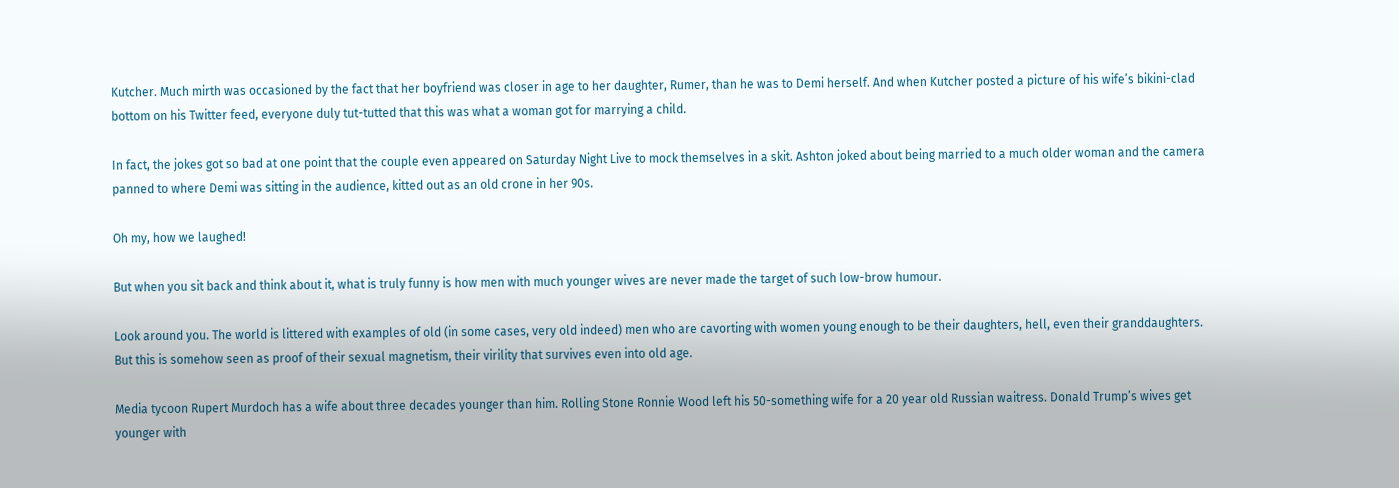Kutcher. Much mirth was occasioned by the fact that her boyfriend was closer in age to her daughter, Rumer, than he was to Demi herself. And when Kutcher posted a picture of his wife’s bikini-clad bottom on his Twitter feed, everyone duly tut-tutted that this was what a woman got for marrying a child.

In fact, the jokes got so bad at one point that the couple even appeared on Saturday Night Live to mock themselves in a skit. Ashton joked about being married to a much older woman and the camera panned to where Demi was sitting in the audience, kitted out as an old crone in her 90s.

Oh my, how we laughed!

But when you sit back and think about it, what is truly funny is how men with much younger wives are never made the target of such low-brow humour.

Look around you. The world is littered with examples of old (in some cases, very old indeed) men who are cavorting with women young enough to be their daughters, hell, even their granddaughters. But this is somehow seen as proof of their sexual magnetism, their virility that survives even into old age.

Media tycoon Rupert Murdoch has a wife about three decades younger than him. Rolling Stone Ronnie Wood left his 50-something wife for a 20 year old Russian waitress. Donald Trump’s wives get younger with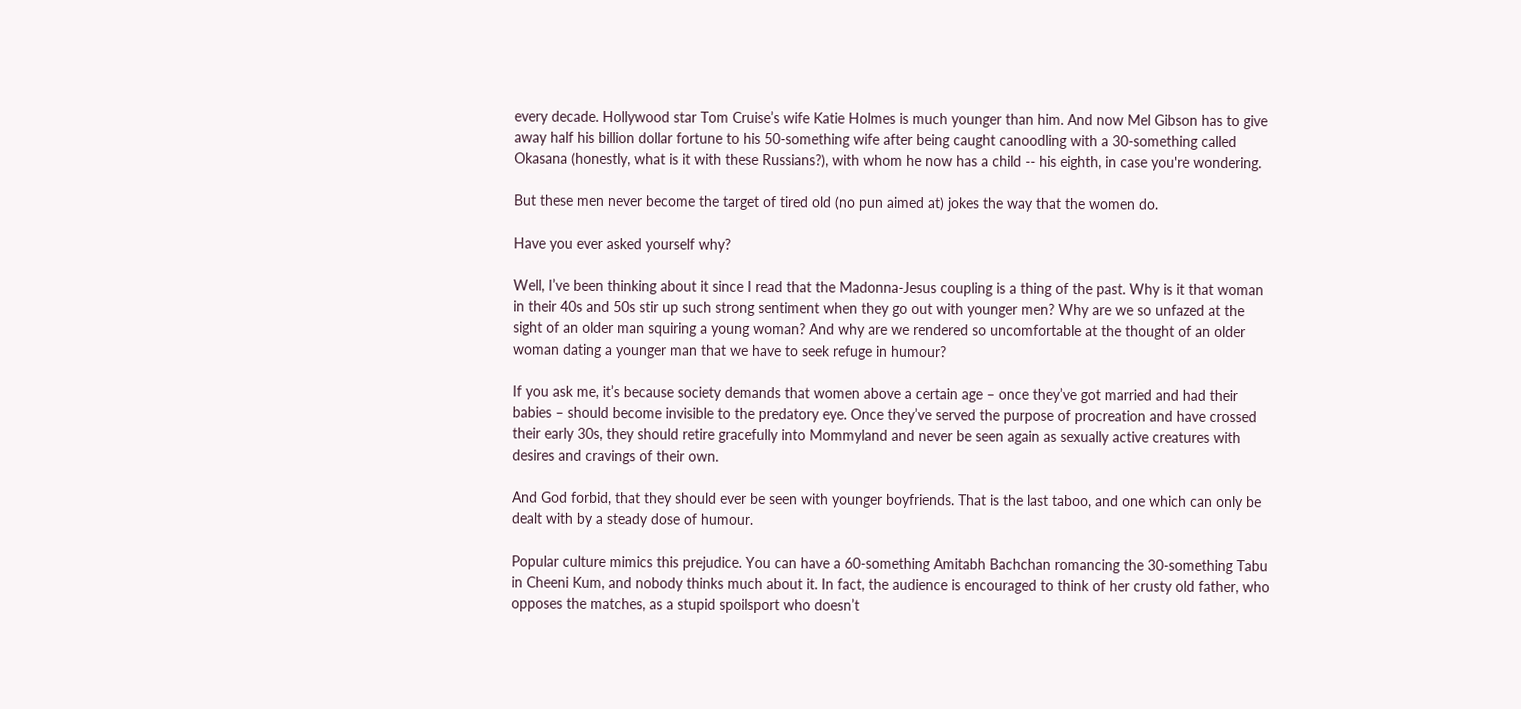every decade. Hollywood star Tom Cruise’s wife Katie Holmes is much younger than him. And now Mel Gibson has to give away half his billion dollar fortune to his 50-something wife after being caught canoodling with a 30-something called Okasana (honestly, what is it with these Russians?), with whom he now has a child -- his eighth, in case you're wondering.

But these men never become the target of tired old (no pun aimed at) jokes the way that the women do.

Have you ever asked yourself why?

Well, I’ve been thinking about it since I read that the Madonna-Jesus coupling is a thing of the past. Why is it that woman in their 40s and 50s stir up such strong sentiment when they go out with younger men? Why are we so unfazed at the sight of an older man squiring a young woman? And why are we rendered so uncomfortable at the thought of an older woman dating a younger man that we have to seek refuge in humour?

If you ask me, it’s because society demands that women above a certain age – once they’ve got married and had their babies – should become invisible to the predatory eye. Once they’ve served the purpose of procreation and have crossed their early 30s, they should retire gracefully into Mommyland and never be seen again as sexually active creatures with desires and cravings of their own.

And God forbid, that they should ever be seen with younger boyfriends. That is the last taboo, and one which can only be dealt with by a steady dose of humour.

Popular culture mimics this prejudice. You can have a 60-something Amitabh Bachchan romancing the 30-something Tabu in Cheeni Kum, and nobody thinks much about it. In fact, the audience is encouraged to think of her crusty old father, who opposes the matches, as a stupid spoilsport who doesn’t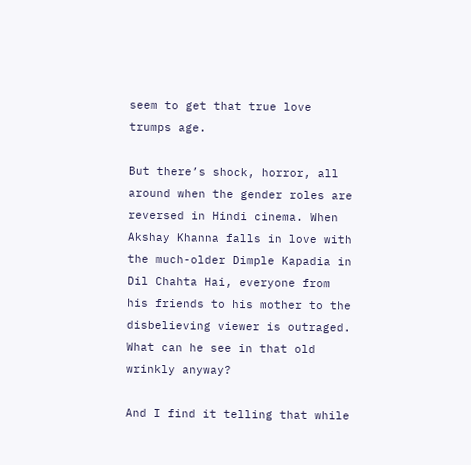seem to get that true love trumps age.

But there’s shock, horror, all around when the gender roles are reversed in Hindi cinema. When Akshay Khanna falls in love with the much-older Dimple Kapadia in Dil Chahta Hai, everyone from his friends to his mother to the disbelieving viewer is outraged. What can he see in that old wrinkly anyway?

And I find it telling that while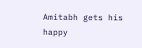Amitabh gets his happy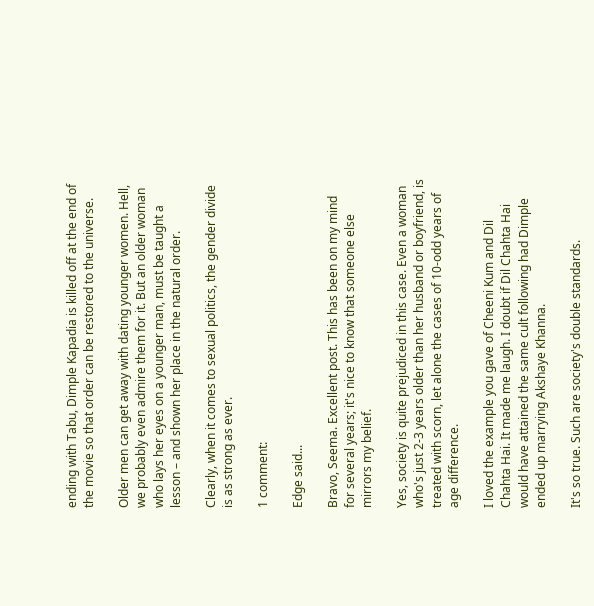ending with Tabu, Dimple Kapadia is killed off at the end of the movie so that order can be restored to the universe.

Older men can get away with dating younger women. Hell, we probably even admire them for it. But an older woman who lays her eyes on a younger man, must be taught a lesson – and shown her place in the natural order.

Clearly, when it comes to sexual politics, the gender divide is as strong as ever.

1 comment:

Edge said...

Bravo, Seema. Excellent post. This has been on my mind for several years; it's nice to know that someone else mirrors my belief.

Yes, society is quite prejudiced in this case. Even a woman who's just 2-3 years older than her husband or boyfriend, is treated with scorn, let alone the cases of 10-odd years of age difference.

I loved the example you gave of Cheeni Kum and Dil Chahta Hai. It made me laugh. I doubt if Dil Chahta Hai would have attained the same cult following had Dimple ended up marrying Akshaye Khanna.

It's so true. Such are society's double standards.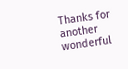Thanks for another wonderful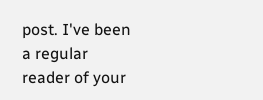post. I've been a regular reader of your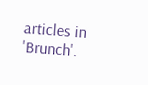articles in 'Brunch'.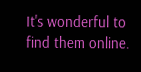It's wonderful to find them online.